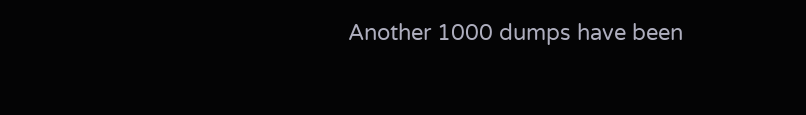Another 1000 dumps have been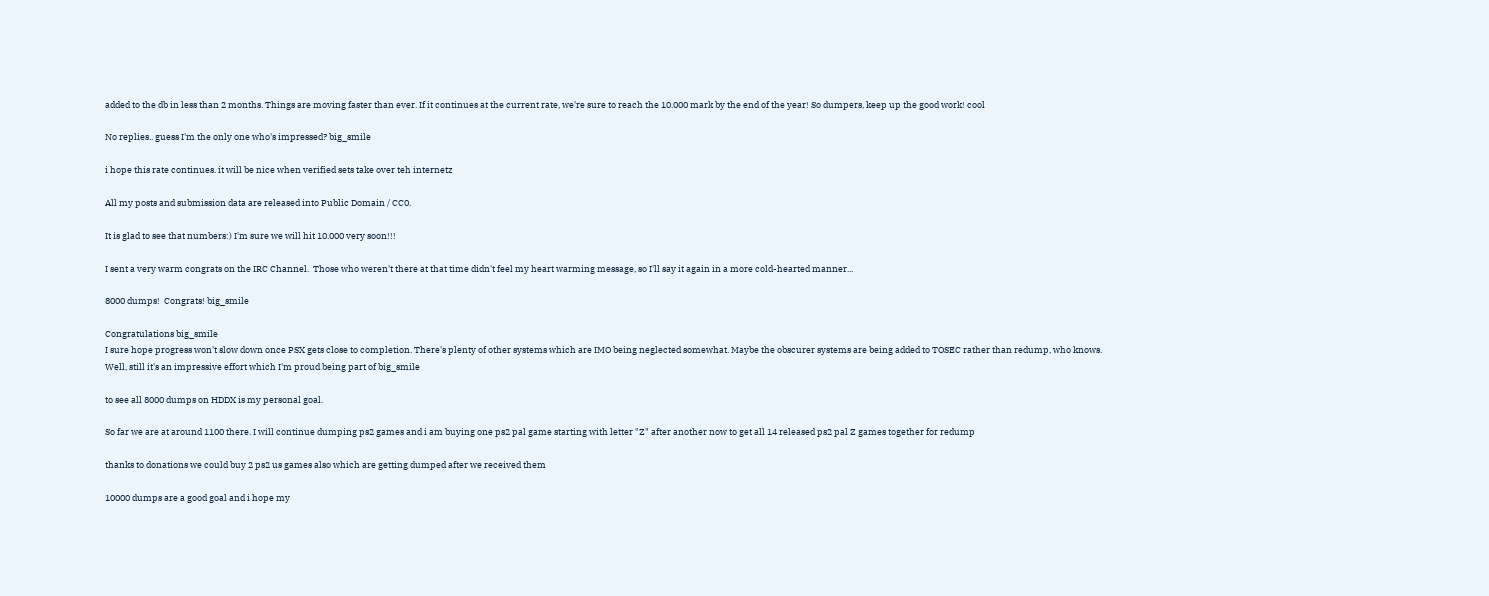added to the db in less than 2 months. Things are moving faster than ever. If it continues at the current rate, we're sure to reach the 10.000 mark by the end of the year! So dumpers, keep up the good work! cool

No replies.. guess I'm the only one who's impressed? big_smile

i hope this rate continues. it will be nice when verified sets take over teh internetz

All my posts and submission data are released into Public Domain / CC0.

It is glad to see that numbers:) I'm sure we will hit 10.000 very soon!!!

I sent a very warm congrats on the IRC Channel.  Those who weren't there at that time didn't feel my heart warming message, so I'll say it again in a more cold-hearted manner...

8000 dumps!  Congrats! big_smile

Congratulations big_smile
I sure hope progress won't slow down once PSX gets close to completion. There's plenty of other systems which are IMO being neglected somewhat. Maybe the obscurer systems are being added to TOSEC rather than redump, who knows. Well, still it's an impressive effort which I'm proud being part of big_smile

to see all 8000 dumps on HDDX is my personal goal.

So far we are at around 1100 there. I will continue dumping ps2 games and i am buying one ps2 pal game starting with letter "Z" after another now to get all 14 released ps2 pal Z games together for redump

thanks to donations we could buy 2 ps2 us games also which are getting dumped after we received them

10000 dumps are a good goal and i hope my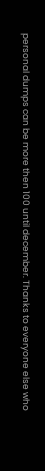personal dumps can be more then 100 until december. Thanks to everyone else who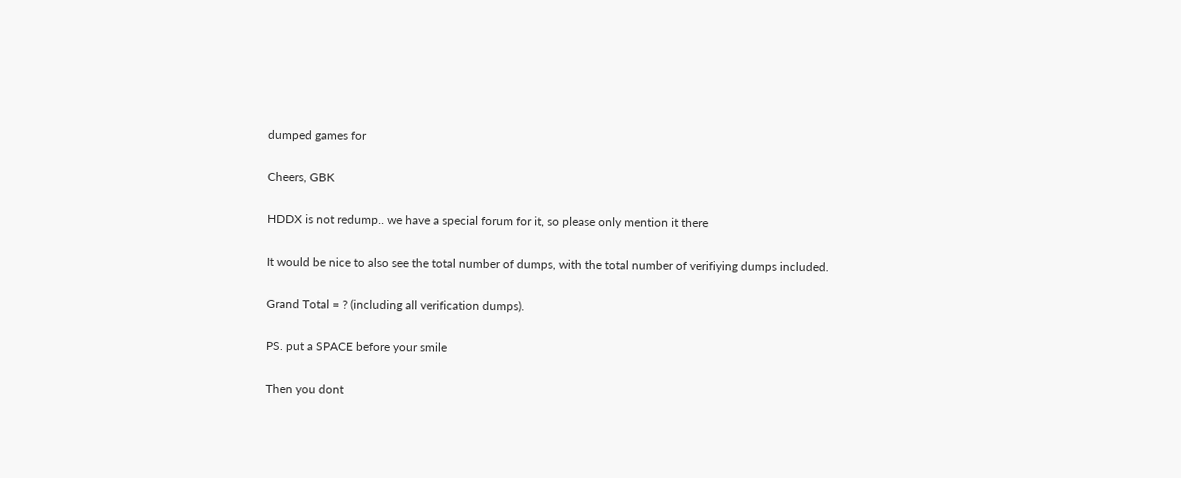dumped games for

Cheers, GBK

HDDX is not redump.. we have a special forum for it, so please only mention it there

It would be nice to also see the total number of dumps, with the total number of verifiying dumps included.

Grand Total = ? (including all verification dumps).

PS. put a SPACE before your smile

Then you dont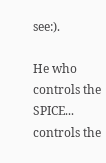see:).

He who controls the SPICE... controls the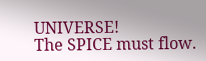UNIVERSE!
The SPICE must flow.